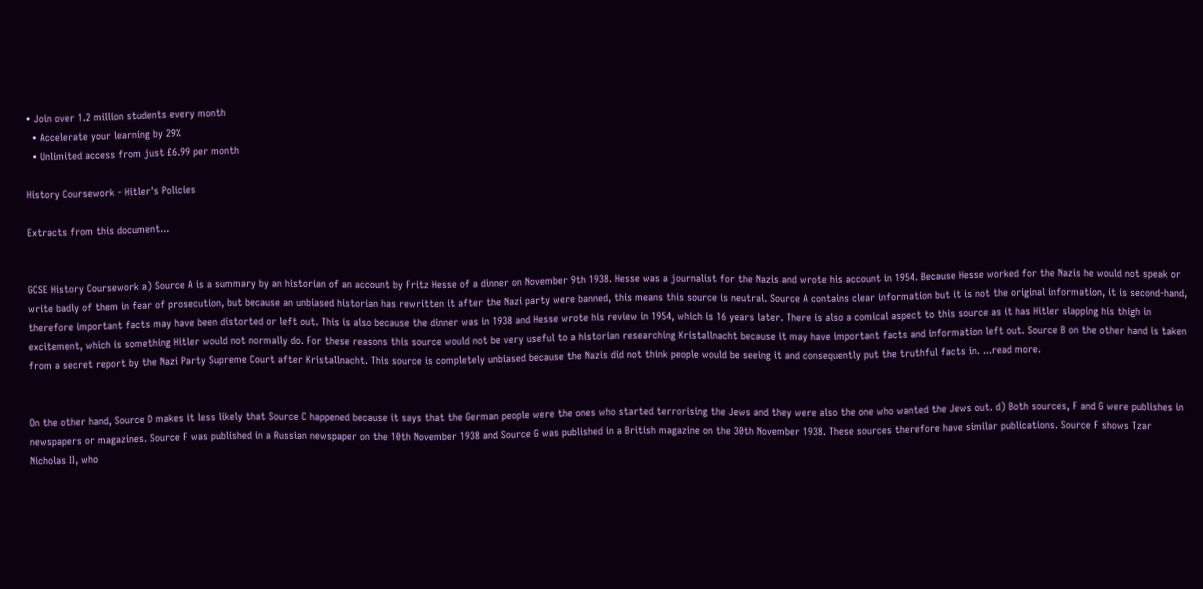• Join over 1.2 million students every month
  • Accelerate your learning by 29%
  • Unlimited access from just £6.99 per month

History Coursework - Hitler's Policies

Extracts from this document...


GCSE History Coursework a) Source A is a summary by an historian of an account by Fritz Hesse of a dinner on November 9th 1938. Hesse was a journalist for the Nazis and wrote his account in 1954. Because Hesse worked for the Nazis he would not speak or write badly of them in fear of prosecution, but because an unbiased historian has rewritten it after the Nazi party were banned, this means this source is neutral. Source A contains clear information but it is not the original information, it is second-hand, therefore important facts may have been distorted or left out. This is also because the dinner was in 1938 and Hesse wrote his review in 1954, which is 16 years later. There is also a comical aspect to this source as it has Hitler slapping his thigh in excitement, which is something Hitler would not normally do. For these reasons this source would not be very useful to a historian researching Kristallnacht because it may have important facts and information left out. Source B on the other hand is taken from a secret report by the Nazi Party Supreme Court after Kristallnacht. This source is completely unbiased because the Nazis did not think people would be seeing it and consequently put the truthful facts in. ...read more.


On the other hand, Source D makes it less likely that Source C happened because it says that the German people were the ones who started terrorising the Jews and they were also the one who wanted the Jews out. d) Both sources, F and G were publishes in newspapers or magazines. Source F was published in a Russian newspaper on the 10th November 1938 and Source G was published in a British magazine on the 30th November 1938. These sources therefore have similar publications. Source F shows Tzar Nicholas II, who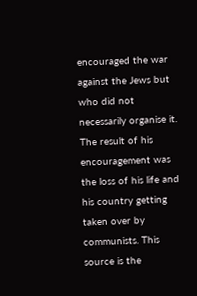encouraged the war against the Jews but who did not necessarily organise it. The result of his encouragement was the loss of his life and his country getting taken over by communists. This source is the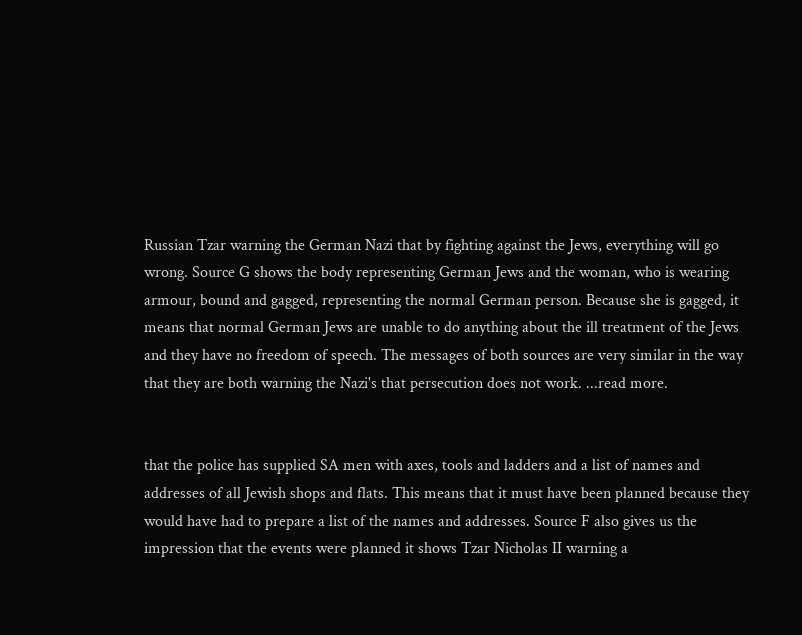Russian Tzar warning the German Nazi that by fighting against the Jews, everything will go wrong. Source G shows the body representing German Jews and the woman, who is wearing armour, bound and gagged, representing the normal German person. Because she is gagged, it means that normal German Jews are unable to do anything about the ill treatment of the Jews and they have no freedom of speech. The messages of both sources are very similar in the way that they are both warning the Nazi's that persecution does not work. ...read more.


that the police has supplied SA men with axes, tools and ladders and a list of names and addresses of all Jewish shops and flats. This means that it must have been planned because they would have had to prepare a list of the names and addresses. Source F also gives us the impression that the events were planned it shows Tzar Nicholas II warning a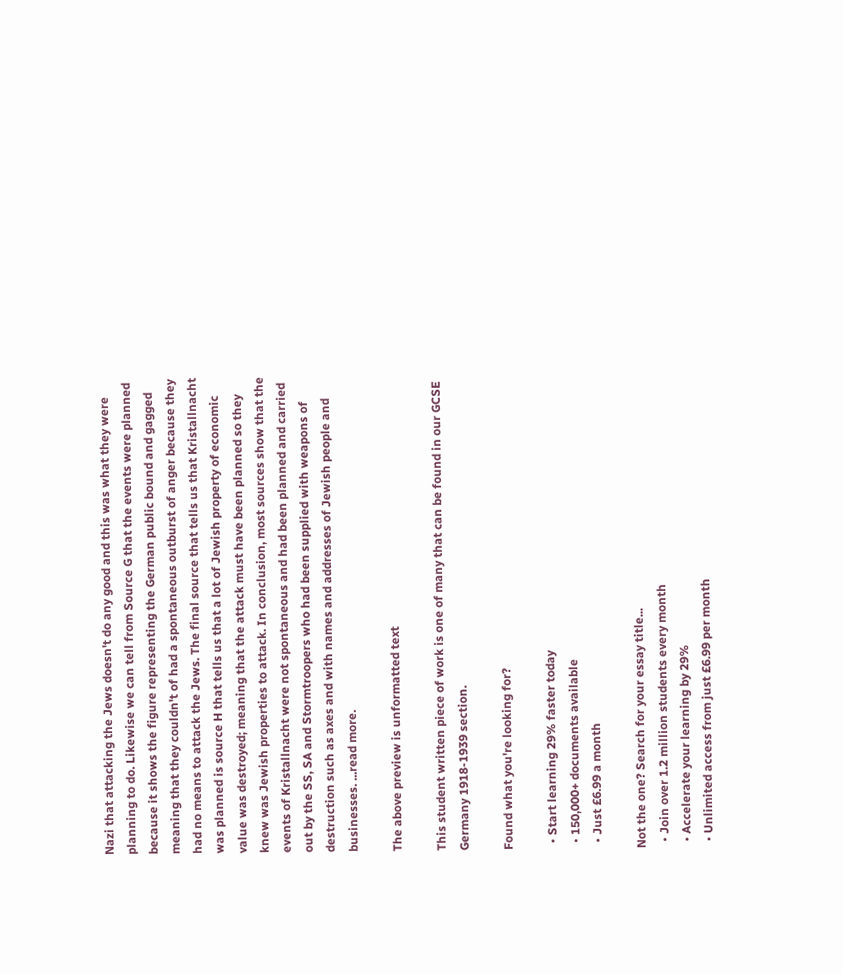Nazi that attacking the Jews doesn't do any good and this was what they were planning to do. Likewise we can tell from Source G that the events were planned because it shows the figure representing the German public bound and gagged meaning that they couldn't of had a spontaneous outburst of anger because they had no means to attack the Jews. The final source that tells us that Kristallnacht was planned is source H that tells us that a lot of Jewish property of economic value was destroyed; meaning that the attack must have been planned so they knew was Jewish properties to attack. In conclusion, most sources show that the events of Kristallnacht were not spontaneous and had been planned and carried out by the SS, SA and Stormtroopers who had been supplied with weapons of destruction such as axes and with names and addresses of Jewish people and businesses. ...read more.

The above preview is unformatted text

This student written piece of work is one of many that can be found in our GCSE Germany 1918-1939 section.

Found what you're looking for?

  • Start learning 29% faster today
  • 150,000+ documents available
  • Just £6.99 a month

Not the one? Search for your essay title...
  • Join over 1.2 million students every month
  • Accelerate your learning by 29%
  • Unlimited access from just £6.99 per month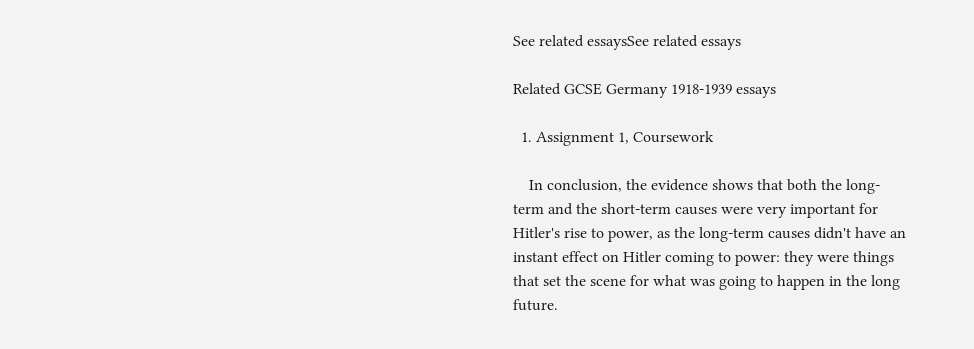See related essaysSee related essays

Related GCSE Germany 1918-1939 essays

  1. Assignment 1, Coursework

    In conclusion, the evidence shows that both the long-term and the short-term causes were very important for Hitler's rise to power, as the long-term causes didn't have an instant effect on Hitler coming to power: they were things that set the scene for what was going to happen in the long future.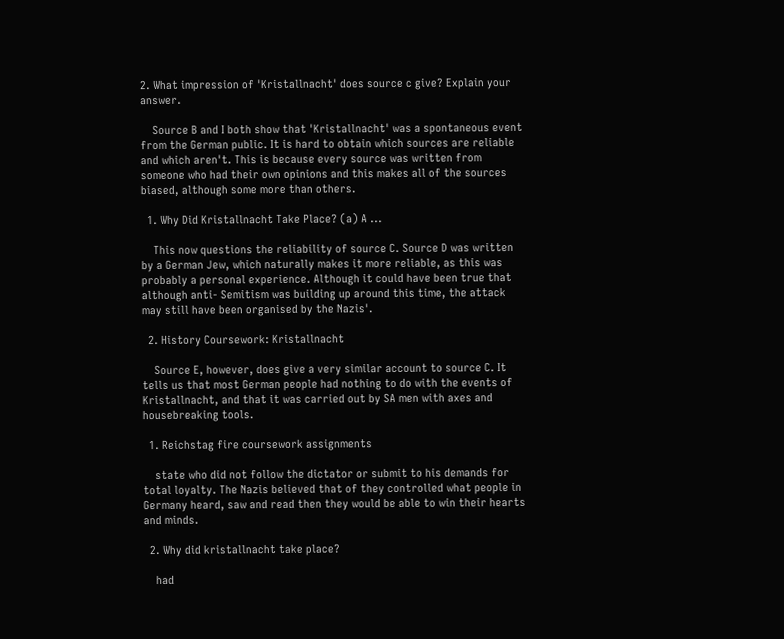2. What impression of 'Kristallnacht' does source c give? Explain your answer.

    Source B and I both show that 'Kristallnacht' was a spontaneous event from the German public. It is hard to obtain which sources are reliable and which aren't. This is because every source was written from someone who had their own opinions and this makes all of the sources biased, although some more than others.

  1. Why Did Kristallnacht Take Place? (a) A ...

    This now questions the reliability of source C. Source D was written by a German Jew, which naturally makes it more reliable, as this was probably a personal experience. Although it could have been true that although anti- Semitism was building up around this time, the attack may still have been organised by the Nazis'.

  2. History Coursework: Kristallnacht

    Source E, however, does give a very similar account to source C. It tells us that most German people had nothing to do with the events of Kristallnacht, and that it was carried out by SA men with axes and housebreaking tools.

  1. Reichstag fire coursework assignments

    state who did not follow the dictator or submit to his demands for total loyalty. The Nazis believed that of they controlled what people in Germany heard, saw and read then they would be able to win their hearts and minds.

  2. Why did kristallnacht take place?

    had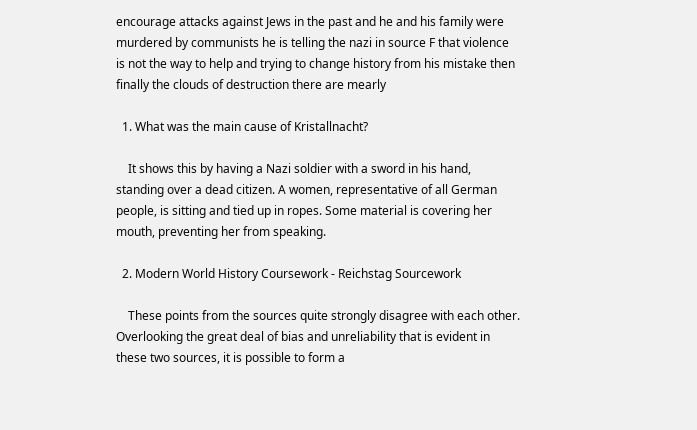encourage attacks against Jews in the past and he and his family were murdered by communists he is telling the nazi in source F that violence is not the way to help and trying to change history from his mistake then finally the clouds of destruction there are mearly

  1. What was the main cause of Kristallnacht?

    It shows this by having a Nazi soldier with a sword in his hand, standing over a dead citizen. A women, representative of all German people, is sitting and tied up in ropes. Some material is covering her mouth, preventing her from speaking.

  2. Modern World History Coursework - Reichstag Sourcework

    These points from the sources quite strongly disagree with each other. Overlooking the great deal of bias and unreliability that is evident in these two sources, it is possible to form a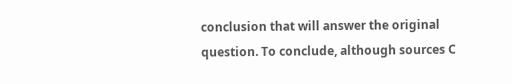conclusion that will answer the original question. To conclude, although sources C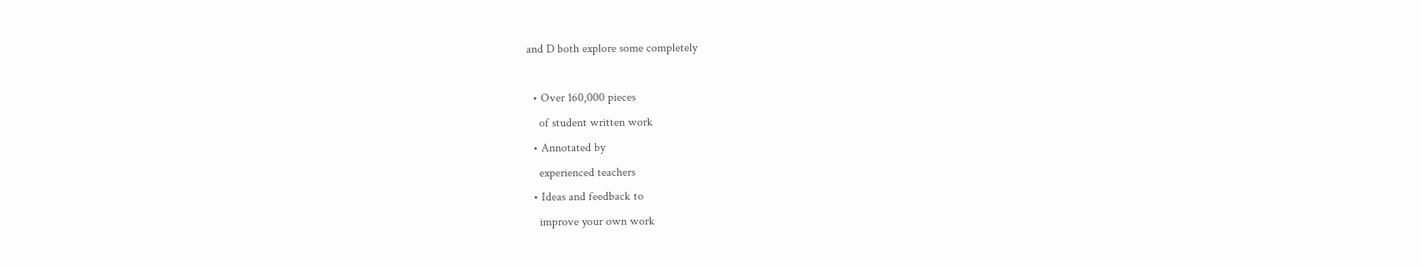and D both explore some completely

  • Over 160,000 pieces
    of student written work
  • Annotated by
    experienced teachers
  • Ideas and feedback to
    improve your own work